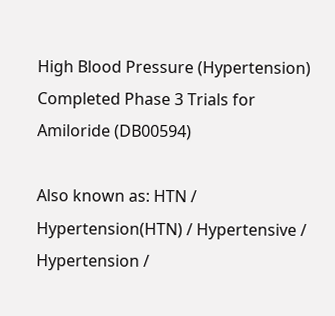High Blood Pressure (Hypertension) Completed Phase 3 Trials for Amiloride (DB00594)

Also known as: HTN / Hypertension(HTN) / Hypertensive / Hypertension /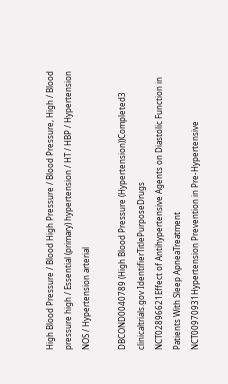High Blood Pressure / Blood High Pressure / Blood Pressure, High / Blood pressure high / Essential (primary) hypertension / HT / HBP / Hypertension NOS / Hypertension arterial

DBCOND0040789 (High Blood Pressure (Hypertension))Completed3
clinicaltrials.gov IdentifierTitlePurposeDrugs
NCT02896621Effect of Antihypertensive Agents on Diastolic Function in Patients With Sleep ApneaTreatment
NCT00970931Hypertension Prevention in Pre-Hypertensive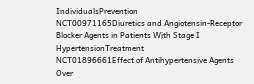IndividualsPrevention
NCT00971165Diuretics and Angiotensin-Receptor Blocker Agents in Patients With Stage I HypertensionTreatment
NCT01896661Effect of Antihypertensive Agents Over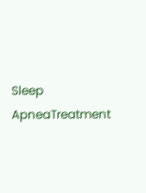Sleep ApneaTreatment